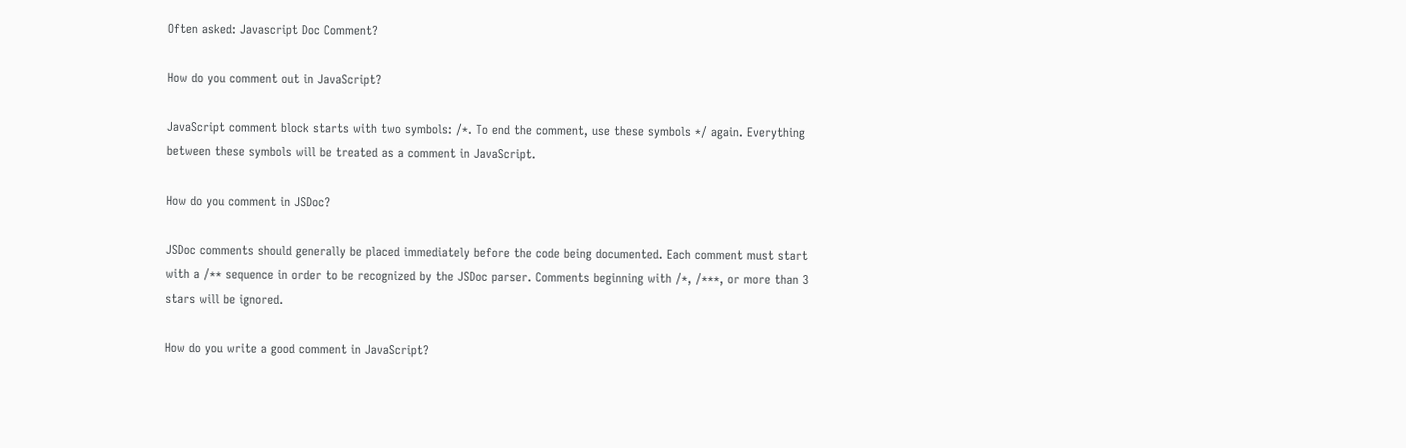Often asked: Javascript Doc Comment?

How do you comment out in JavaScript?

JavaScript comment block starts with two symbols: /*. To end the comment, use these symbols */ again. Everything between these symbols will be treated as a comment in JavaScript.

How do you comment in JSDoc?

JSDoc comments should generally be placed immediately before the code being documented. Each comment must start with a /** sequence in order to be recognized by the JSDoc parser. Comments beginning with /*, /***, or more than 3 stars will be ignored.

How do you write a good comment in JavaScript?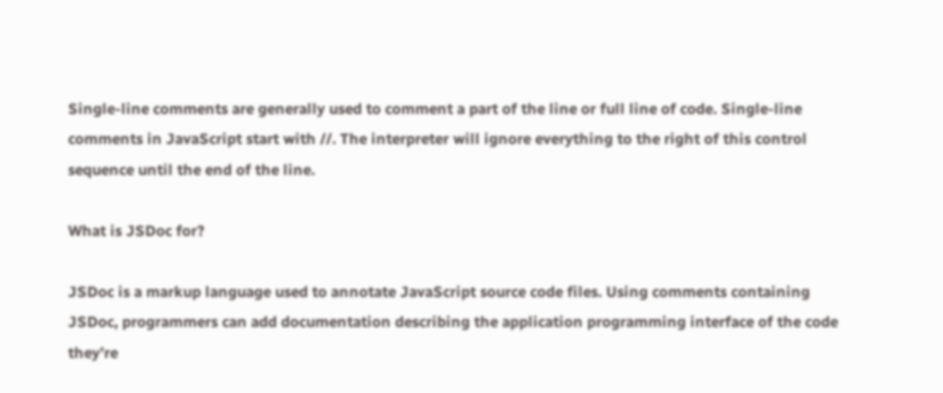Single-line comments are generally used to comment a part of the line or full line of code. Single-line comments in JavaScript start with //. The interpreter will ignore everything to the right of this control sequence until the end of the line.

What is JSDoc for?

JSDoc is a markup language used to annotate JavaScript source code files. Using comments containing JSDoc, programmers can add documentation describing the application programming interface of the code they’re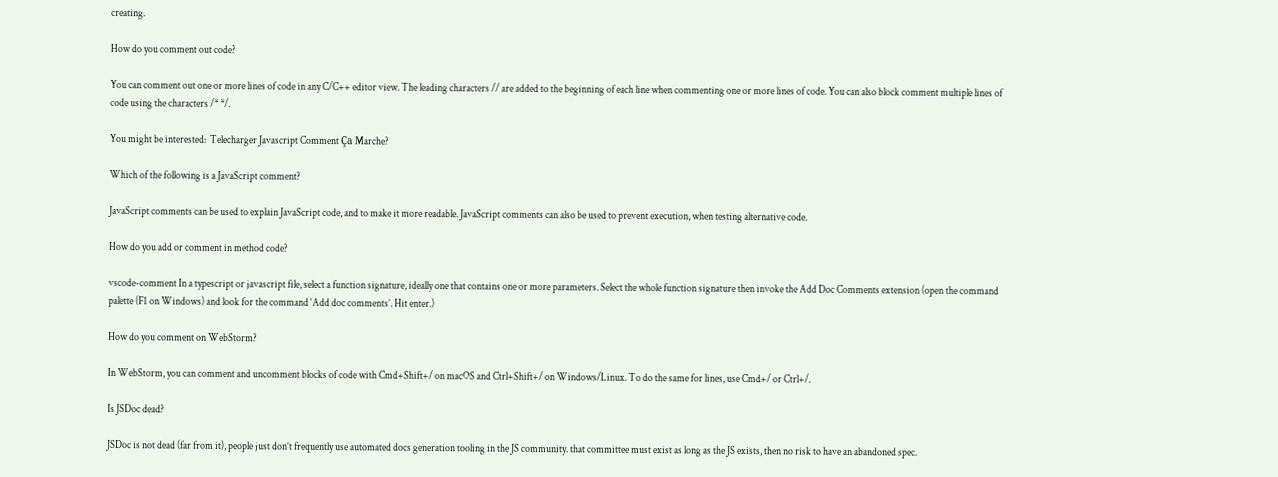creating.

How do you comment out code?

You can comment out one or more lines of code in any C/C++ editor view. The leading characters // are added to the beginning of each line when commenting one or more lines of code. You can also block comment multiple lines of code using the characters /* */.

You might be interested:  Telecharger Javascript Comment Ça Marche?

Which of the following is a JavaScript comment?

JavaScript comments can be used to explain JavaScript code, and to make it more readable. JavaScript comments can also be used to prevent execution, when testing alternative code.

How do you add or comment in method code?

vscode-comment In a typescript or javascript file, select a function signature, ideally one that contains one or more parameters. Select the whole function signature then invoke the Add Doc Comments extension (open the command palette (F1 on Windows) and look for the command ‘Add doc comments’. Hit enter.)

How do you comment on WebStorm?

In WebStorm, you can comment and uncomment blocks of code with Cmd+Shift+/ on macOS and Ctrl+Shift+/ on Windows/Linux. To do the same for lines, use Cmd+/ or Ctrl+/.

Is JSDoc dead?

JSDoc is not dead (far from it), people just don’t frequently use automated docs generation tooling in the JS community. that committee must exist as long as the JS exists, then no risk to have an abandoned spec.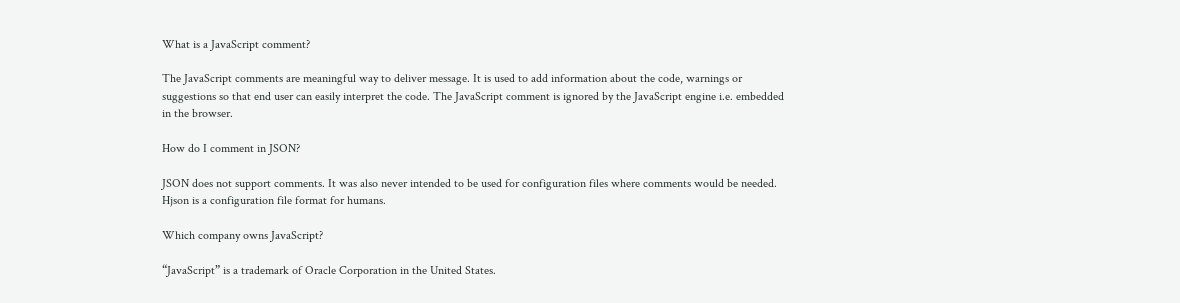What is a JavaScript comment?

The JavaScript comments are meaningful way to deliver message. It is used to add information about the code, warnings or suggestions so that end user can easily interpret the code. The JavaScript comment is ignored by the JavaScript engine i.e. embedded in the browser.

How do I comment in JSON?

JSON does not support comments. It was also never intended to be used for configuration files where comments would be needed. Hjson is a configuration file format for humans.

Which company owns JavaScript?

“JavaScript” is a trademark of Oracle Corporation in the United States.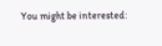You might be interested: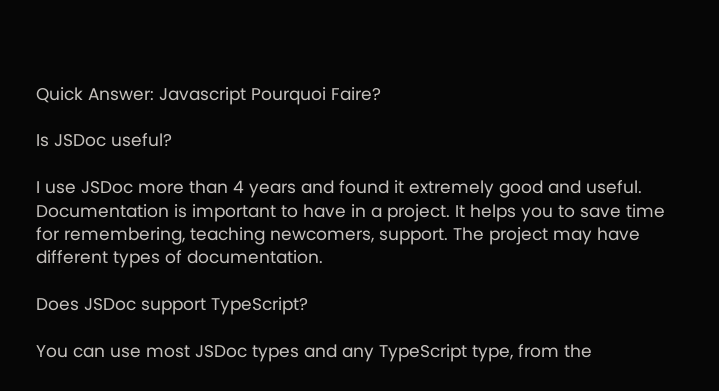Quick Answer: Javascript Pourquoi Faire?

Is JSDoc useful?

I use JSDoc more than 4 years and found it extremely good and useful. Documentation is important to have in a project. It helps you to save time for remembering, teaching newcomers, support. The project may have different types of documentation.

Does JSDoc support TypeScript?

You can use most JSDoc types and any TypeScript type, from the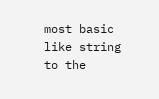most basic like string to the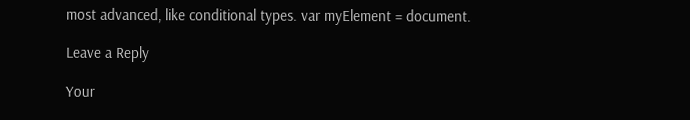most advanced, like conditional types. var myElement = document.

Leave a Reply

Your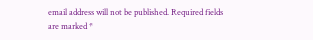email address will not be published. Required fields are marked *